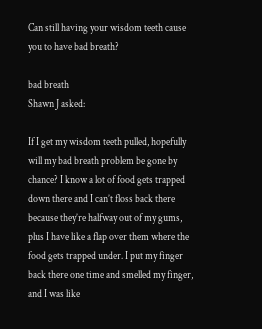Can still having your wisdom teeth cause you to have bad breath?

bad breath
Shawn J asked:

If I get my wisdom teeth pulled, hopefully will my bad breath problem be gone by chance? I know a lot of food gets trapped down there and I can’t floss back there because they’re halfway out of my gums, plus I have like a flap over them where the food gets trapped under. I put my finger back there one time and smelled my finger, and I was like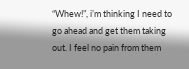“Whew!”, i’m thinking I need to go ahead and get them taking out. I feel no pain from them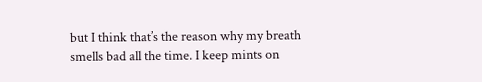but I think that’s the reason why my breath smells bad all the time. I keep mints on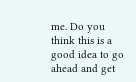me. Do you think this is a good idea to go ahead and get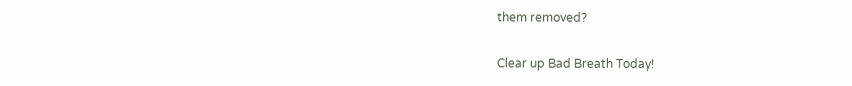them removed?

Clear up Bad Breath Today!